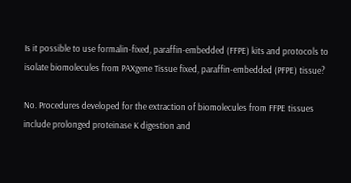Is it possible to use formalin-fixed, paraffin-embedded (FFPE) kits and protocols to isolate biomolecules from PAXgene Tissue fixed, paraffin-embedded (PFPE) tissue?

No. Procedures developed for the extraction of biomolecules from FFPE tissues include prolonged proteinase K digestion and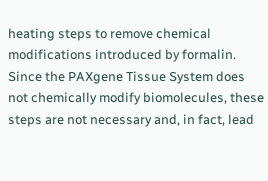heating steps to remove chemical modifications introduced by formalin. Since the PAXgene Tissue System does not chemically modify biomolecules, these steps are not necessary and, in fact, lead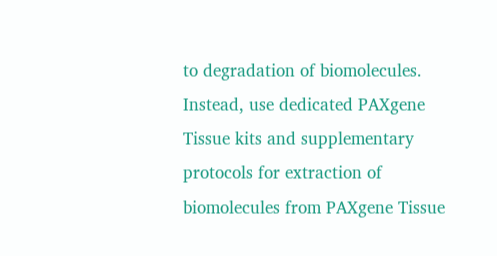to degradation of biomolecules. Instead, use dedicated PAXgene Tissue kits and supplementary protocols for extraction of biomolecules from PAXgene Tissue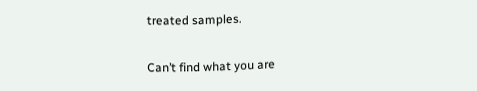treated samples.

Can’t find what you are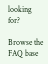looking for?

Browse the FAQ base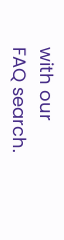with our FAQ search.